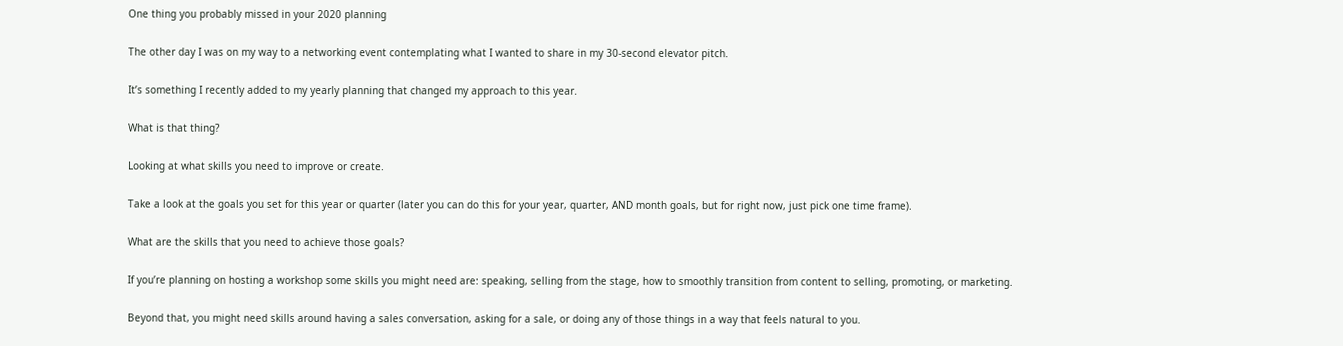One thing you probably missed in your 2020 planning

The other day I was on my way to a networking event contemplating what I wanted to share in my 30-second elevator pitch.

It’s something I recently added to my yearly planning that changed my approach to this year.

What is that thing?

Looking at what skills you need to improve or create.

Take a look at the goals you set for this year or quarter (later you can do this for your year, quarter, AND month goals, but for right now, just pick one time frame).

What are the skills that you need to achieve those goals?

If you’re planning on hosting a workshop some skills you might need are: speaking, selling from the stage, how to smoothly transition from content to selling, promoting, or marketing.

Beyond that, you might need skills around having a sales conversation, asking for a sale, or doing any of those things in a way that feels natural to you.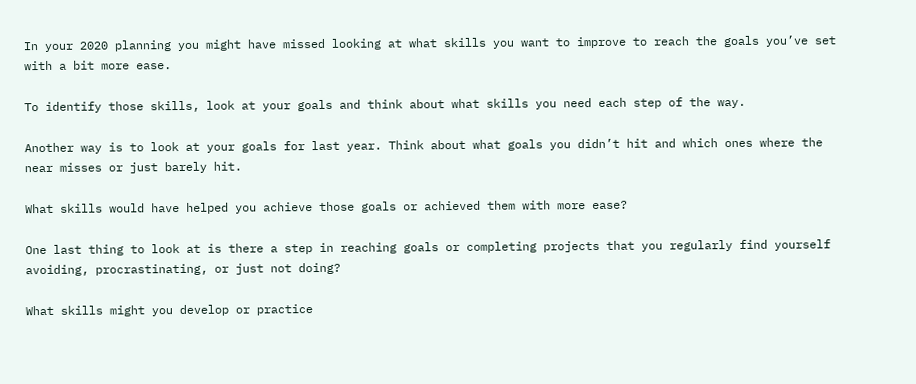In your 2020 planning you might have missed looking at what skills you want to improve to reach the goals you’ve set with a bit more ease.

To identify those skills, look at your goals and think about what skills you need each step of the way.

Another way is to look at your goals for last year. Think about what goals you didn’t hit and which ones where the near misses or just barely hit.

What skills would have helped you achieve those goals or achieved them with more ease?

One last thing to look at is there a step in reaching goals or completing projects that you regularly find yourself avoiding, procrastinating, or just not doing?

What skills might you develop or practice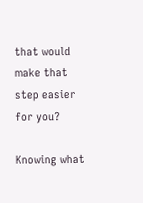that would make that step easier for you?

Knowing what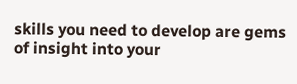skills you need to develop are gems of insight into your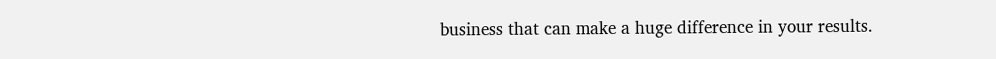business that can make a huge difference in your results.